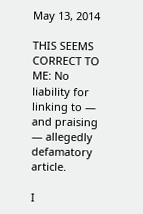May 13, 2014

THIS SEEMS CORRECT TO ME: No liability for linking to — and praising — allegedly defamatory article.

I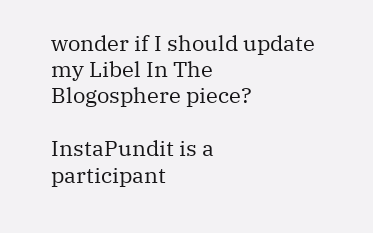wonder if I should update my Libel In The Blogosphere piece?

InstaPundit is a participant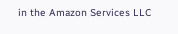in the Amazon Services LLC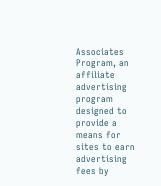Associates Program, an affiliate advertising program designed to provide a means for sites to earn advertising fees by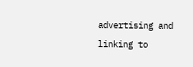advertising and linking to